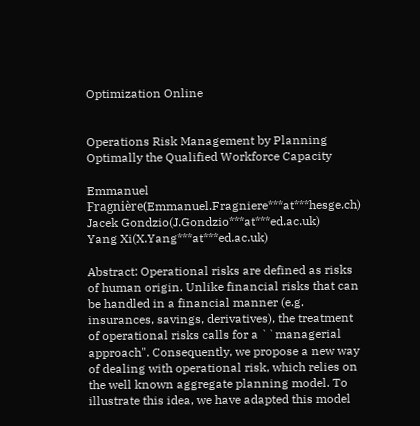Optimization Online


Operations Risk Management by Planning Optimally the Qualified Workforce Capacity

Emmanuel Fragnière(Emmanuel.Fragniere***at***hesge.ch)
Jacek Gondzio(J.Gondzio***at***ed.ac.uk)
Yang Xi(X.Yang***at***ed.ac.uk)

Abstract: Operational risks are defined as risks of human origin. Unlike financial risks that can be handled in a financial manner (e.g. insurances, savings, derivatives), the treatment of operational risks calls for a ``managerial approach". Consequently, we propose a new way of dealing with operational risk, which relies on the well known aggregate planning model. To illustrate this idea, we have adapted this model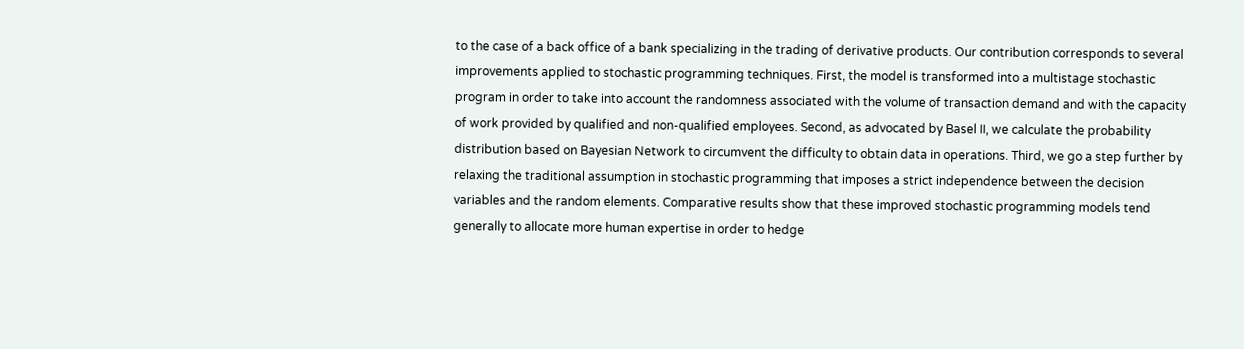to the case of a back office of a bank specializing in the trading of derivative products. Our contribution corresponds to several improvements applied to stochastic programming techniques. First, the model is transformed into a multistage stochastic program in order to take into account the randomness associated with the volume of transaction demand and with the capacity of work provided by qualified and non-qualified employees. Second, as advocated by Basel II, we calculate the probability distribution based on Bayesian Network to circumvent the difficulty to obtain data in operations. Third, we go a step further by relaxing the traditional assumption in stochastic programming that imposes a strict independence between the decision variables and the random elements. Comparative results show that these improved stochastic programming models tend generally to allocate more human expertise in order to hedge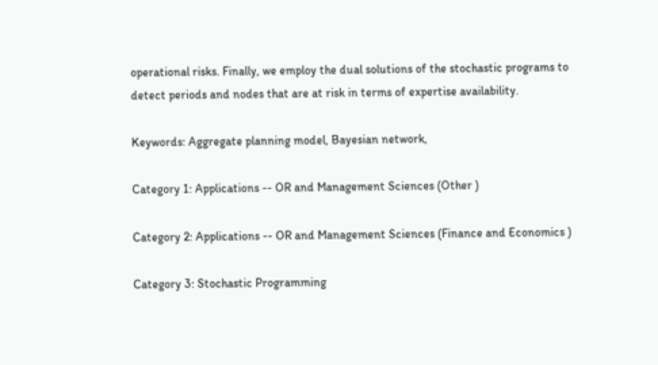operational risks. Finally, we employ the dual solutions of the stochastic programs to detect periods and nodes that are at risk in terms of expertise availability.

Keywords: Aggregate planning model, Bayesian network,

Category 1: Applications -- OR and Management Sciences (Other )

Category 2: Applications -- OR and Management Sciences (Finance and Economics )

Category 3: Stochastic Programming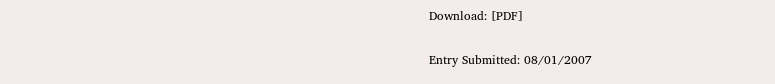Download: [PDF]

Entry Submitted: 08/01/2007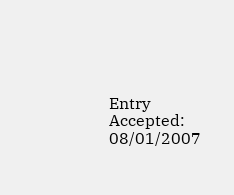Entry Accepted: 08/01/2007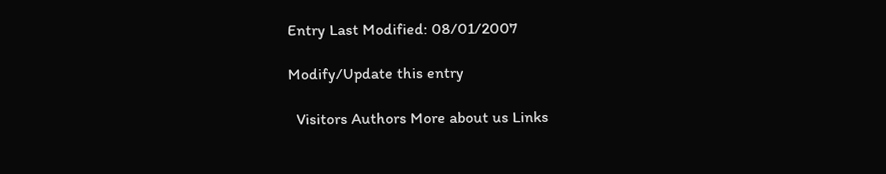Entry Last Modified: 08/01/2007

Modify/Update this entry

  Visitors Authors More about us Links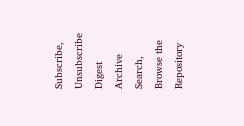Subscribe, Unsubscribe
Digest Archive
Search, Browse the Repository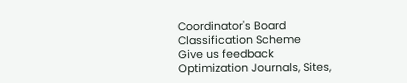Coordinator's Board
Classification Scheme
Give us feedback
Optimization Journals, Sites,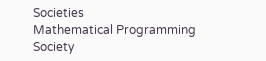Societies
Mathematical Programming Society